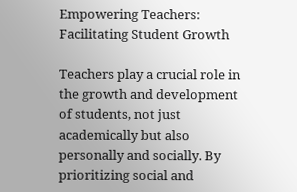Empowering Teachers: Facilitating Student Growth

Teachers play a crucial role in the growth and development of students, not just academically but also personally and socially. By prioritizing social and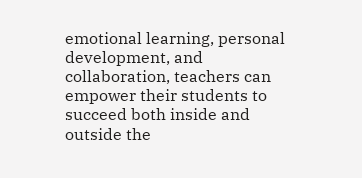emotional learning, personal development, and collaboration, teachers can empower their students to succeed both inside and outside the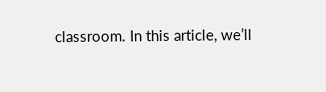classroom. In this article, we’ll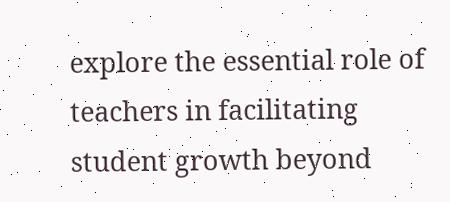explore the essential role of teachers in facilitating student growth beyond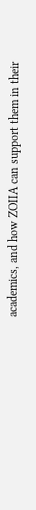academics, and how ZOIIA can support them in their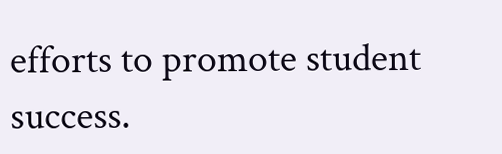efforts to promote student success.